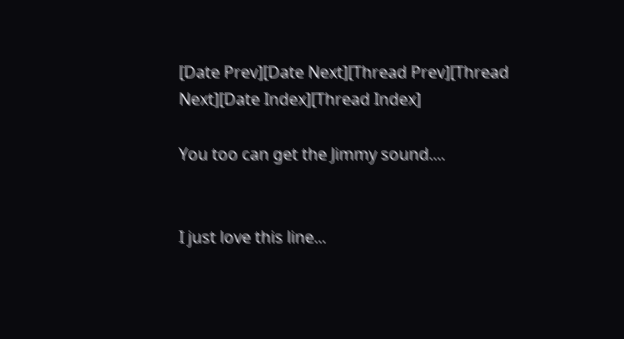[Date Prev][Date Next][Thread Prev][Thread Next][Date Index][Thread Index]

You too can get the Jimmy sound....


I just love this line...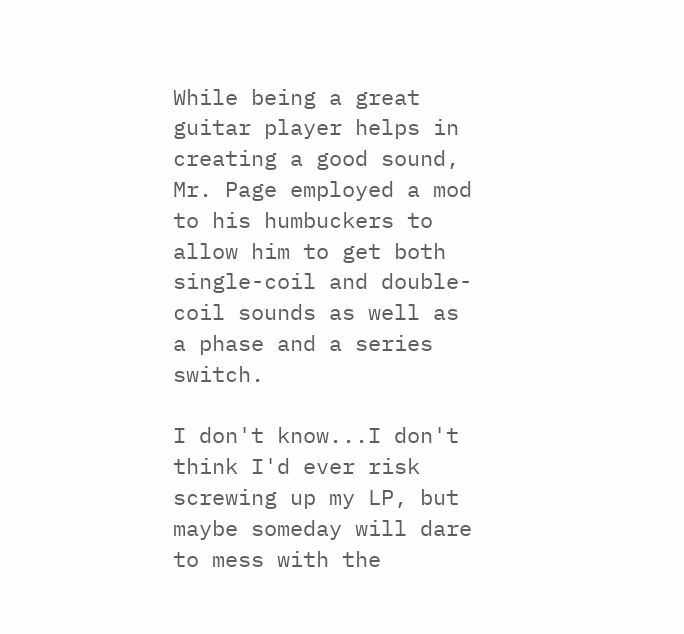While being a great guitar player helps in creating a good sound, Mr. Page employed a mod to his humbuckers to allow him to get both single-coil and double-coil sounds as well as a phase and a series switch.

I don't know...I don't think I'd ever risk screwing up my LP, but maybe someday will dare to mess with the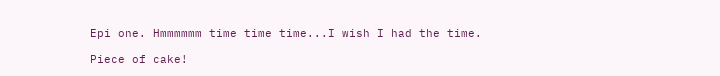Epi one. Hmmmmmm time time time...I wish I had the time.

Piece of cake!